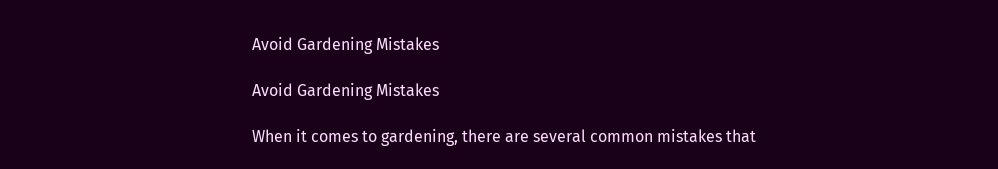Avoid Gardening Mistakes

Avoid Gardening Mistakes

When it comes to gardening, there are several common mistakes that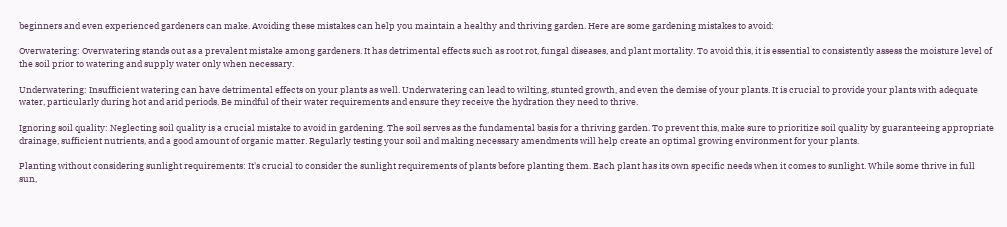beginners and even experienced gardeners can make. Avoiding these mistakes can help you maintain a healthy and thriving garden. Here are some gardening mistakes to avoid:

Overwatering: Overwatering stands out as a prevalent mistake among gardeners. It has detrimental effects such as root rot, fungal diseases, and plant mortality. To avoid this, it is essential to consistently assess the moisture level of the soil prior to watering and supply water only when necessary.

Underwatering: Insufficient watering can have detrimental effects on your plants as well. Underwatering can lead to wilting, stunted growth, and even the demise of your plants. It is crucial to provide your plants with adequate water, particularly during hot and arid periods. Be mindful of their water requirements and ensure they receive the hydration they need to thrive.

Ignoring soil quality: Neglecting soil quality is a crucial mistake to avoid in gardening. The soil serves as the fundamental basis for a thriving garden. To prevent this, make sure to prioritize soil quality by guaranteeing appropriate drainage, sufficient nutrients, and a good amount of organic matter. Regularly testing your soil and making necessary amendments will help create an optimal growing environment for your plants.

Planting without considering sunlight requirements: It's crucial to consider the sunlight requirements of plants before planting them. Each plant has its own specific needs when it comes to sunlight. While some thrive in full sun,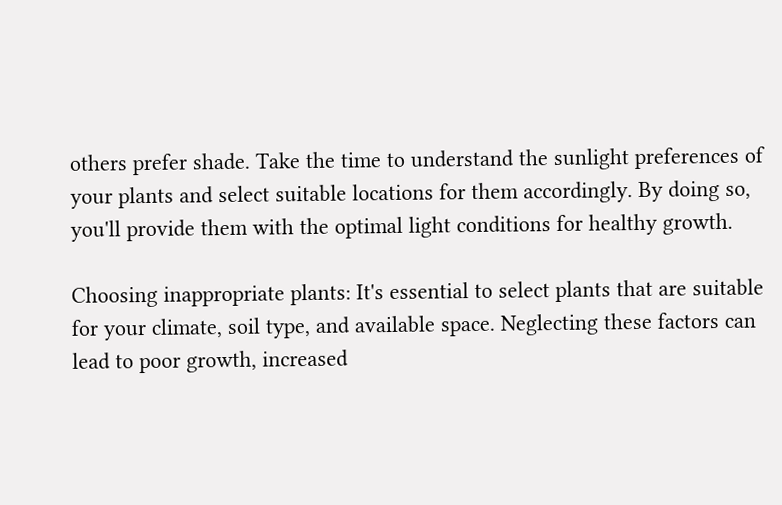others prefer shade. Take the time to understand the sunlight preferences of your plants and select suitable locations for them accordingly. By doing so, you'll provide them with the optimal light conditions for healthy growth.

Choosing inappropriate plants: It's essential to select plants that are suitable for your climate, soil type, and available space. Neglecting these factors can lead to poor growth, increased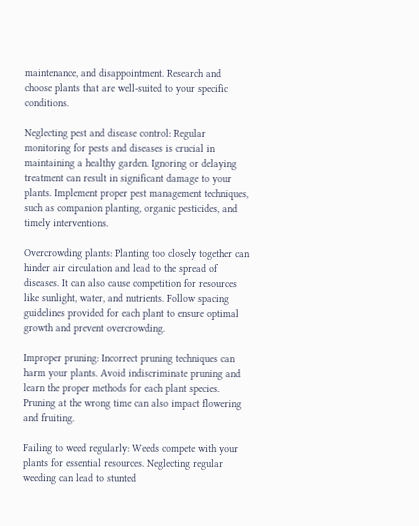maintenance, and disappointment. Research and choose plants that are well-suited to your specific conditions.

Neglecting pest and disease control: Regular monitoring for pests and diseases is crucial in maintaining a healthy garden. Ignoring or delaying treatment can result in significant damage to your plants. Implement proper pest management techniques, such as companion planting, organic pesticides, and timely interventions.

Overcrowding plants: Planting too closely together can hinder air circulation and lead to the spread of diseases. It can also cause competition for resources like sunlight, water, and nutrients. Follow spacing guidelines provided for each plant to ensure optimal growth and prevent overcrowding.

Improper pruning: Incorrect pruning techniques can harm your plants. Avoid indiscriminate pruning and learn the proper methods for each plant species. Pruning at the wrong time can also impact flowering and fruiting.

Failing to weed regularly: Weeds compete with your plants for essential resources. Neglecting regular weeding can lead to stunted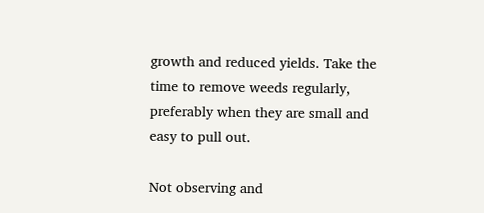growth and reduced yields. Take the time to remove weeds regularly, preferably when they are small and easy to pull out.

Not observing and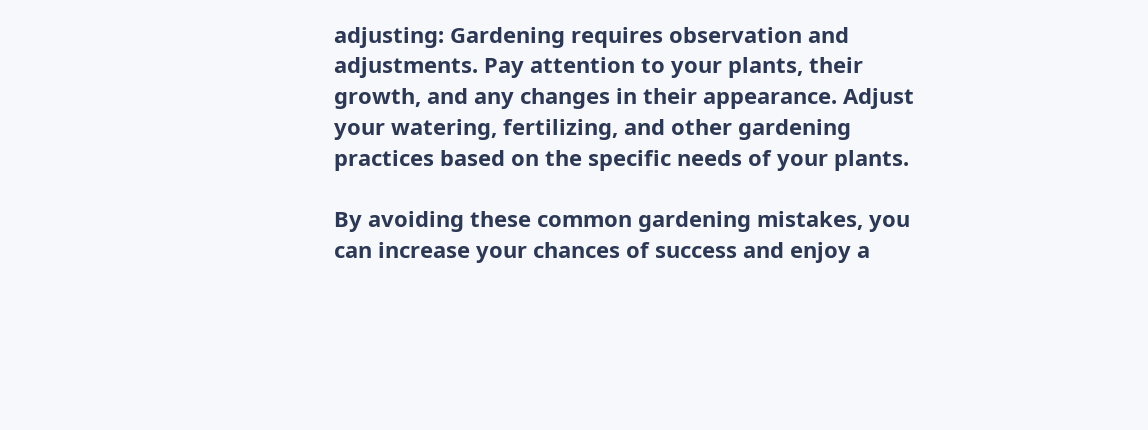adjusting: Gardening requires observation and adjustments. Pay attention to your plants, their growth, and any changes in their appearance. Adjust your watering, fertilizing, and other gardening practices based on the specific needs of your plants.

By avoiding these common gardening mistakes, you can increase your chances of success and enjoy a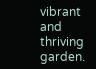vibrant and thriving garden.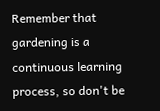Remember that gardening is a continuous learning process, so don't be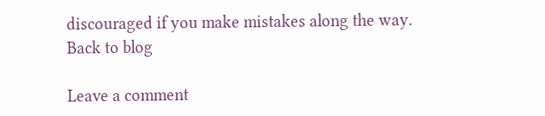discouraged if you make mistakes along the way.
Back to blog

Leave a comment